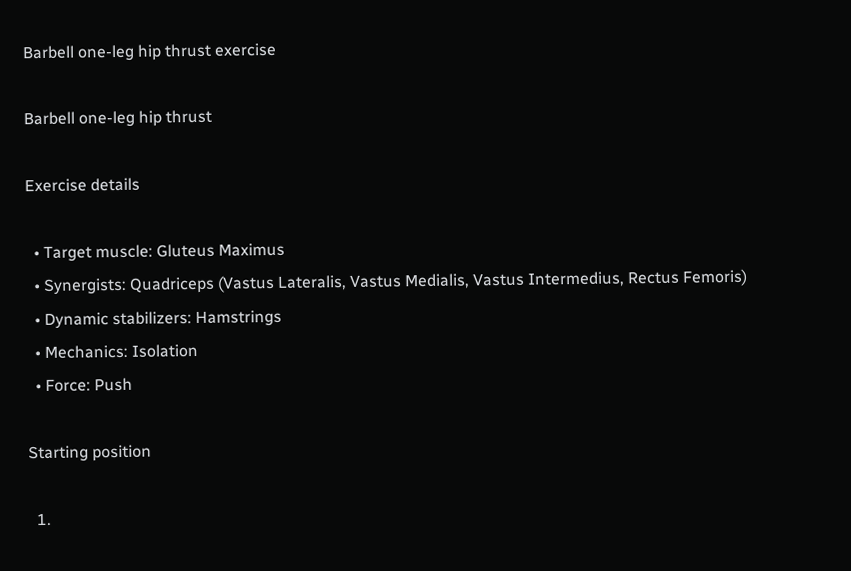Barbell one-leg hip thrust exercise

Barbell one-leg hip thrust

Exercise details

  • Target muscle: Gluteus Maximus
  • Synergists: Quadriceps (Vastus Lateralis, Vastus Medialis, Vastus Intermedius, Rectus Femoris)
  • Dynamic stabilizers: Hamstrings
  • Mechanics: Isolation
  • Force: Push

Starting position

  1.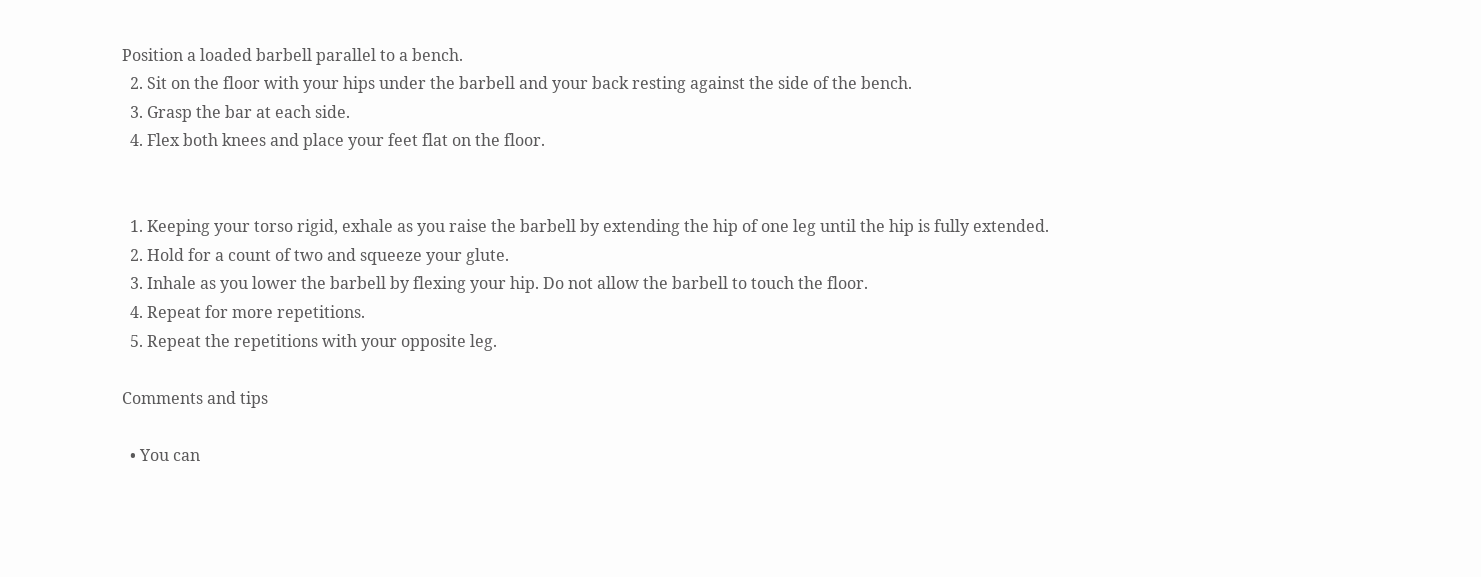Position a loaded barbell parallel to a bench.
  2. Sit on the floor with your hips under the barbell and your back resting against the side of the bench.
  3. Grasp the bar at each side.
  4. Flex both knees and place your feet flat on the floor.


  1. Keeping your torso rigid, exhale as you raise the barbell by extending the hip of one leg until the hip is fully extended.
  2. Hold for a count of two and squeeze your glute.
  3. Inhale as you lower the barbell by flexing your hip. Do not allow the barbell to touch the floor.
  4. Repeat for more repetitions.
  5. Repeat the repetitions with your opposite leg.

Comments and tips

  • You can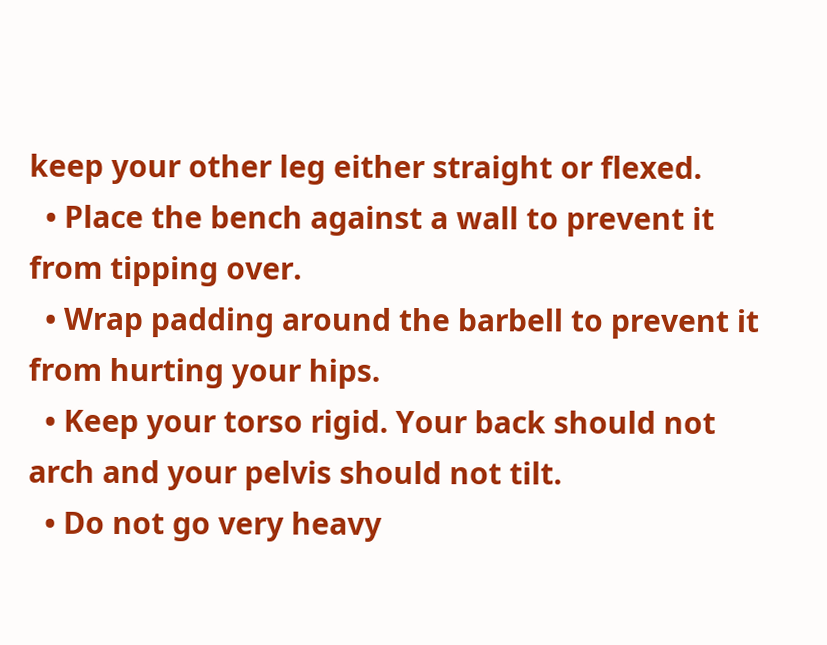keep your other leg either straight or flexed.
  • Place the bench against a wall to prevent it from tipping over.
  • Wrap padding around the barbell to prevent it from hurting your hips.
  • Keep your torso rigid. Your back should not arch and your pelvis should not tilt.
  • Do not go very heavy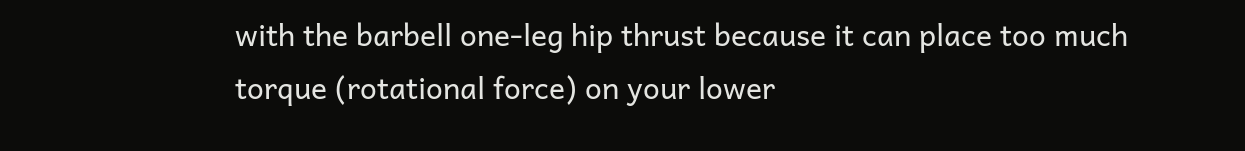with the barbell one-leg hip thrust because it can place too much torque (rotational force) on your lower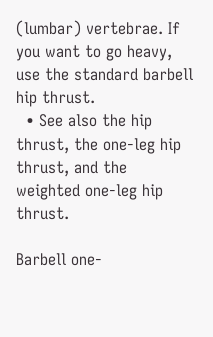(lumbar) vertebrae. If you want to go heavy, use the standard barbell hip thrust.
  • See also the hip thrust, the one-leg hip thrust, and the weighted one-leg hip thrust.

Barbell one-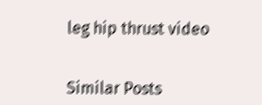leg hip thrust video


Similar Posts